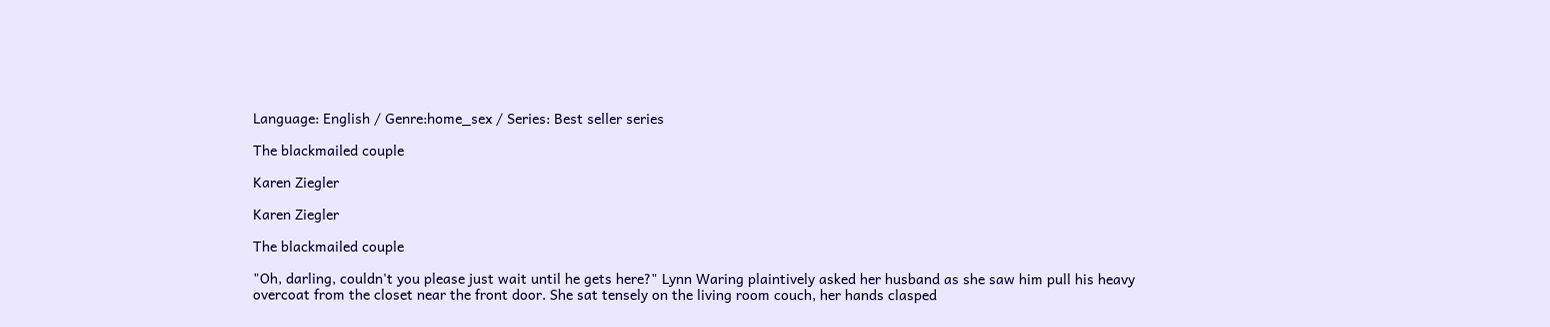Language: English / Genre:home_sex / Series: Best seller series

The blackmailed couple

Karen Ziegler

Karen Ziegler

The blackmailed couple

"Oh, darling, couldn't you please just wait until he gets here?" Lynn Waring plaintively asked her husband as she saw him pull his heavy overcoat from the closet near the front door. She sat tensely on the living room couch, her hands clasped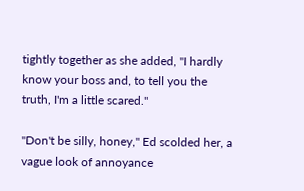tightly together as she added, "I hardly know your boss and, to tell you the truth, I'm a little scared."

"Don't be silly, honey," Ed scolded her, a vague look of annoyance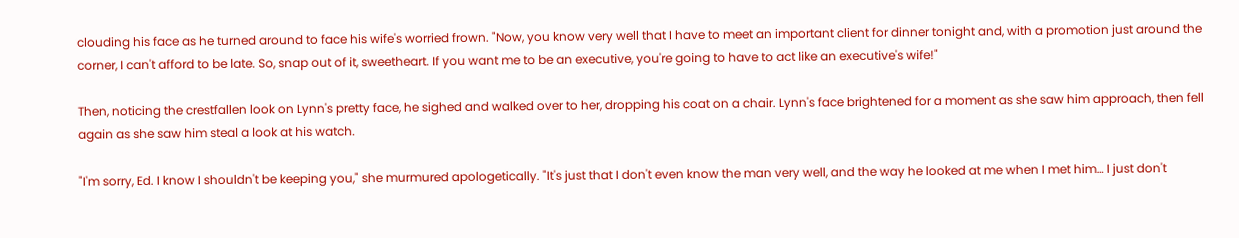clouding his face as he turned around to face his wife's worried frown. "Now, you know very well that I have to meet an important client for dinner tonight and, with a promotion just around the corner, I can't afford to be late. So, snap out of it, sweetheart. If you want me to be an executive, you're going to have to act like an executive's wife!"

Then, noticing the crestfallen look on Lynn's pretty face, he sighed and walked over to her, dropping his coat on a chair. Lynn's face brightened for a moment as she saw him approach, then fell again as she saw him steal a look at his watch.

"I'm sorry, Ed. I know I shouldn't be keeping you," she murmured apologetically. "It's just that I don't even know the man very well, and the way he looked at me when I met him… I just don't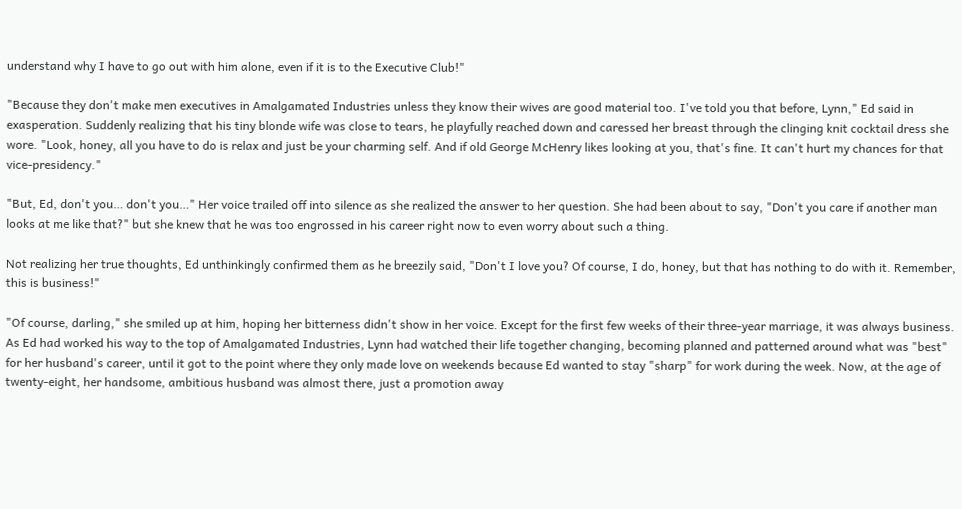understand why I have to go out with him alone, even if it is to the Executive Club!"

"Because they don't make men executives in Amalgamated Industries unless they know their wives are good material too. I've told you that before, Lynn," Ed said in exasperation. Suddenly realizing that his tiny blonde wife was close to tears, he playfully reached down and caressed her breast through the clinging knit cocktail dress she wore. "Look, honey, all you have to do is relax and just be your charming self. And if old George McHenry likes looking at you, that's fine. It can't hurt my chances for that vice-presidency."

"But, Ed, don't you… don't you…" Her voice trailed off into silence as she realized the answer to her question. She had been about to say, "Don't you care if another man looks at me like that?" but she knew that he was too engrossed in his career right now to even worry about such a thing.

Not realizing her true thoughts, Ed unthinkingly confirmed them as he breezily said, "Don't I love you? Of course, I do, honey, but that has nothing to do with it. Remember, this is business!"

"Of course, darling," she smiled up at him, hoping her bitterness didn't show in her voice. Except for the first few weeks of their three-year marriage, it was always business. As Ed had worked his way to the top of Amalgamated Industries, Lynn had watched their life together changing, becoming planned and patterned around what was "best" for her husband's career, until it got to the point where they only made love on weekends because Ed wanted to stay "sharp" for work during the week. Now, at the age of twenty-eight, her handsome, ambitious husband was almost there, just a promotion away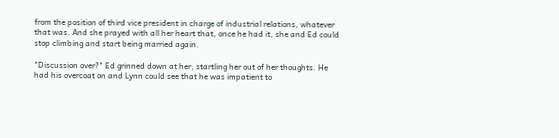from the position of third vice president in charge of industrial relations, whatever that was. And she prayed with all her heart that, once he had it, she and Ed could stop climbing and start being married again.

"Discussion over?" Ed grinned down at her, startling her out of her thoughts. He had his overcoat on and Lynn could see that he was impatient to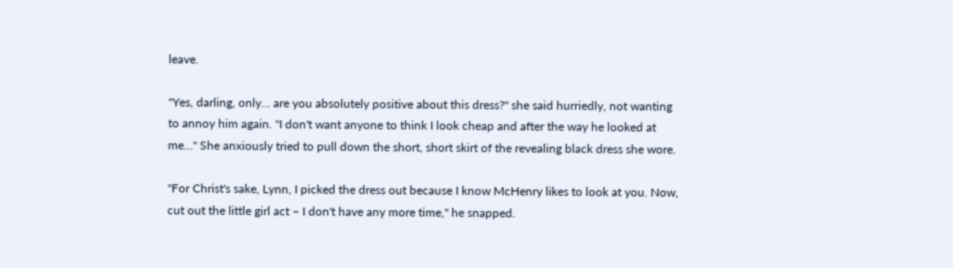leave.

"Yes, darling, only… are you absolutely positive about this dress?" she said hurriedly, not wanting to annoy him again. "I don't want anyone to think I look cheap and after the way he looked at me…" She anxiously tried to pull down the short, short skirt of the revealing black dress she wore.

"For Christ's sake, Lynn, I picked the dress out because I know McHenry likes to look at you. Now, cut out the little girl act – I don't have any more time," he snapped.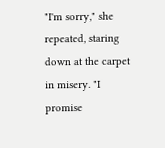"I'm sorry," she repeated, staring down at the carpet in misery. "I promise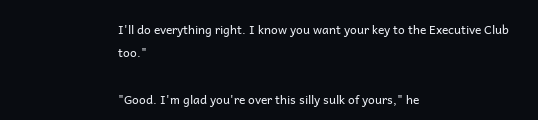I'll do everything right. I know you want your key to the Executive Club too."

"Good. I'm glad you're over this silly sulk of yours," he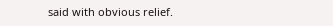said with obvious relief.